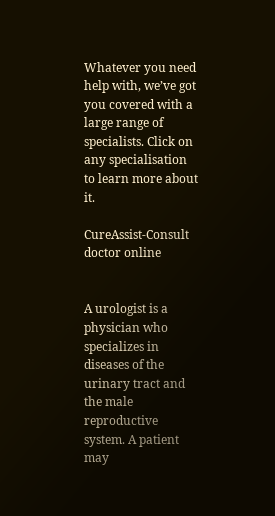Whatever you need help with, we’ve got you covered with a large range of specialists. Click on any specialisation to learn more about it.

CureAssist-Consult doctor online


A urologist is a physician who specializes in diseases of the urinary tract and the male reproductive system. A patient may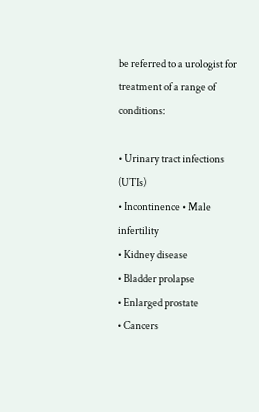be referred to a urologist for treatment of a range of conditions:

• Urinary tract infections (UTIs)
• Incontinence • Male infertility
• Kidney disease
• Bladder prolapse
• Enlarged prostate
• Cancers